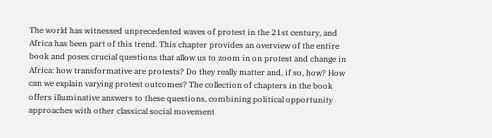The world has witnessed unprecedented waves of protest in the 21st century, and Africa has been part of this trend. This chapter provides an overview of the entire book and poses crucial questions that allow us to zoom in on protest and change in Africa: how transformative are protests? Do they really matter and, if so, how? How can we explain varying protest outcomes? The collection of chapters in the book offers illuminative answers to these questions, combining political opportunity approaches with other classical social movement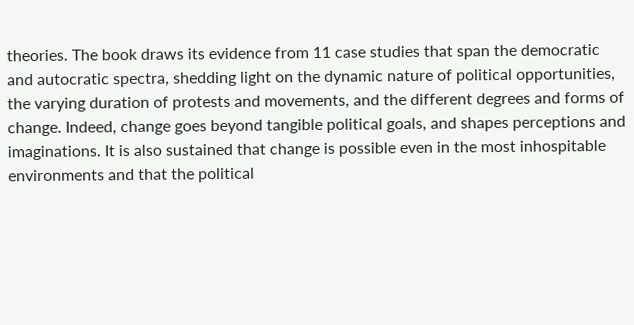theories. The book draws its evidence from 11 case studies that span the democratic and autocratic spectra, shedding light on the dynamic nature of political opportunities, the varying duration of protests and movements, and the different degrees and forms of change. Indeed, change goes beyond tangible political goals, and shapes perceptions and imaginations. It is also sustained that change is possible even in the most inhospitable environments and that the political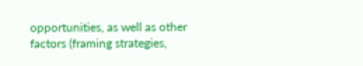opportunities, as well as other factors (framing strategies,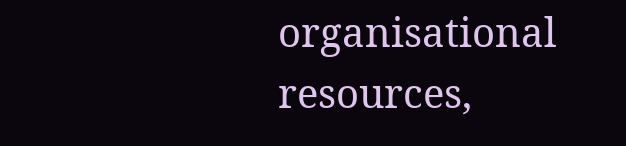organisational resources,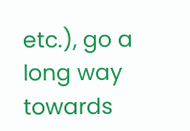etc.), go a long way towards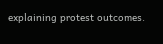explaining protest outcomes.